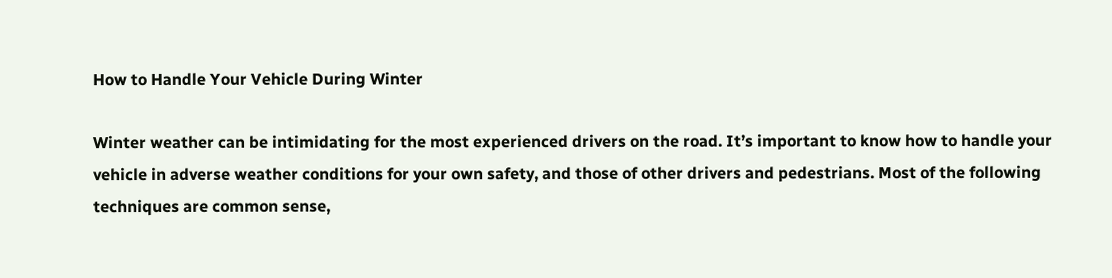How to Handle Your Vehicle During Winter

Winter weather can be intimidating for the most experienced drivers on the road. It’s important to know how to handle your vehicle in adverse weather conditions for your own safety, and those of other drivers and pedestrians. Most of the following techniques are common sense,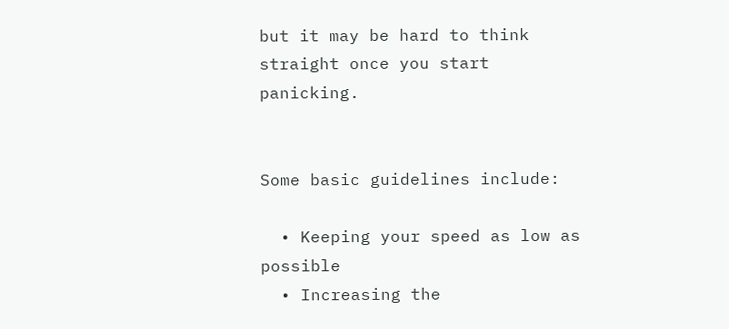but it may be hard to think straight once you start panicking.


Some basic guidelines include:

  • Keeping your speed as low as possible
  • Increasing the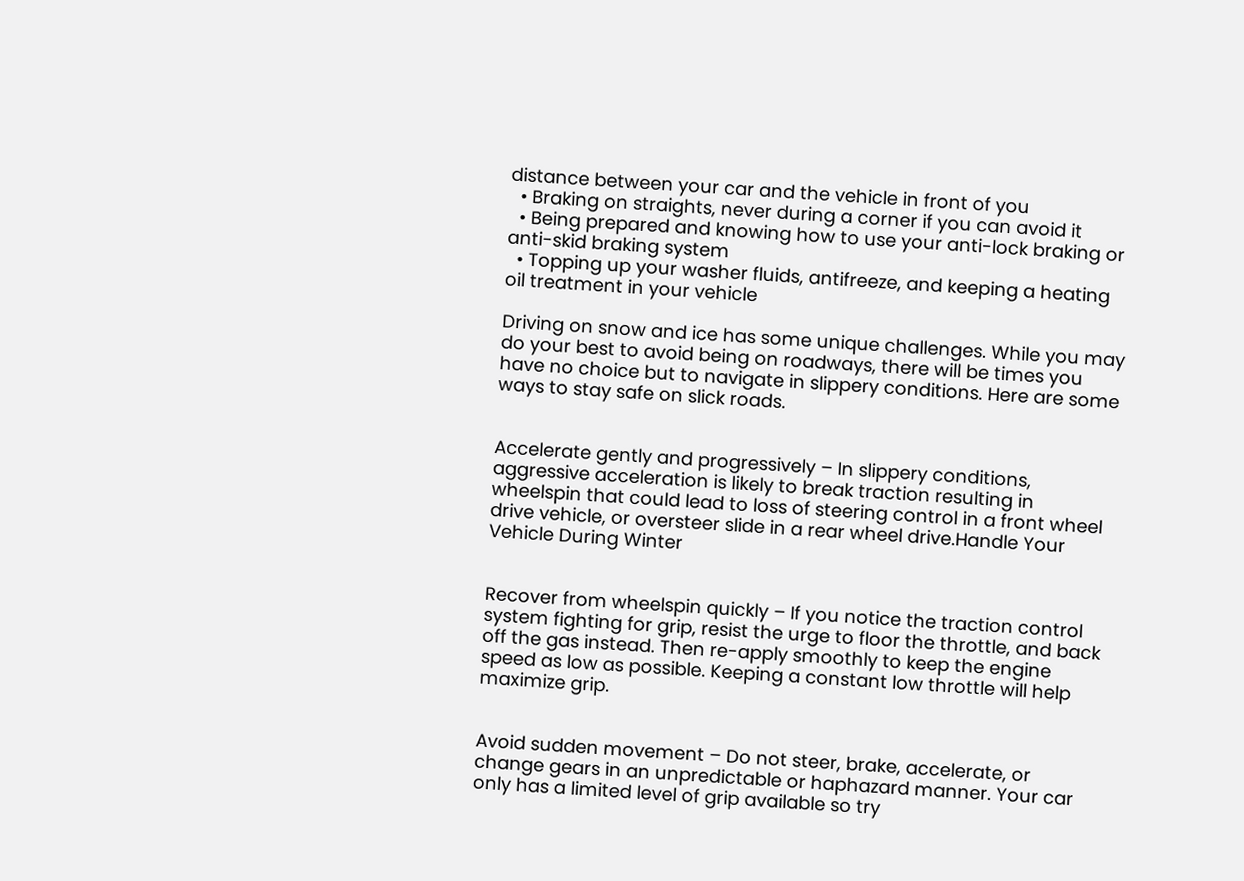distance between your car and the vehicle in front of you
  • Braking on straights, never during a corner if you can avoid it
  • Being prepared and knowing how to use your anti-lock braking or anti-skid braking system
  • Topping up your washer fluids, antifreeze, and keeping a heating oil treatment in your vehicle

Driving on snow and ice has some unique challenges. While you may do your best to avoid being on roadways, there will be times you have no choice but to navigate in slippery conditions. Here are some ways to stay safe on slick roads.


Accelerate gently and progressively – In slippery conditions, aggressive acceleration is likely to break traction resulting in wheelspin that could lead to loss of steering control in a front wheel drive vehicle, or oversteer slide in a rear wheel drive.Handle Your Vehicle During Winter


Recover from wheelspin quickly – If you notice the traction control system fighting for grip, resist the urge to floor the throttle, and back off the gas instead. Then re-apply smoothly to keep the engine speed as low as possible. Keeping a constant low throttle will help maximize grip.


Avoid sudden movement – Do not steer, brake, accelerate, or change gears in an unpredictable or haphazard manner. Your car only has a limited level of grip available so try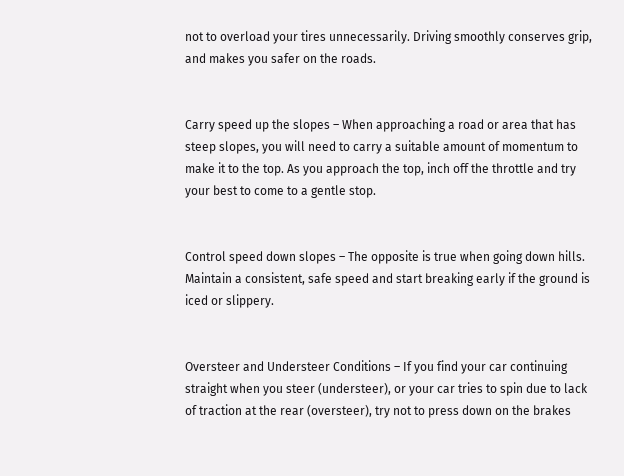not to overload your tires unnecessarily. Driving smoothly conserves grip, and makes you safer on the roads.


Carry speed up the slopes – When approaching a road or area that has steep slopes, you will need to carry a suitable amount of momentum to make it to the top. As you approach the top, inch off the throttle and try your best to come to a gentle stop.


Control speed down slopes – The opposite is true when going down hills. Maintain a consistent, safe speed and start breaking early if the ground is iced or slippery.


Oversteer and Understeer Conditions – If you find your car continuing straight when you steer (understeer), or your car tries to spin due to lack of traction at the rear (oversteer), try not to press down on the brakes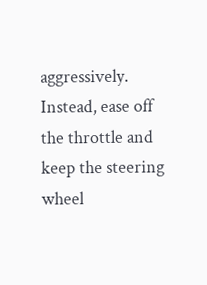aggressively. Instead, ease off the throttle and keep the steering wheel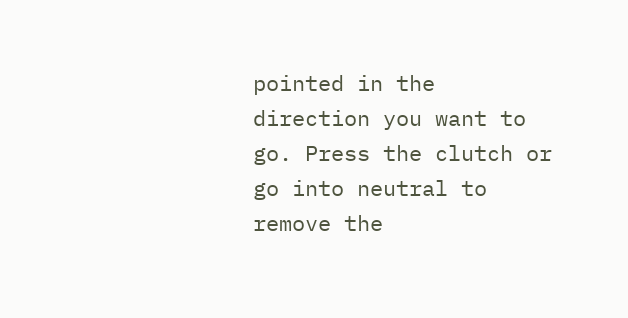pointed in the direction you want to go. Press the clutch or go into neutral to remove the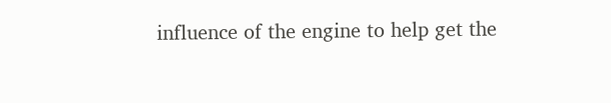influence of the engine to help get the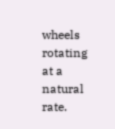wheels rotating at a natural rate.